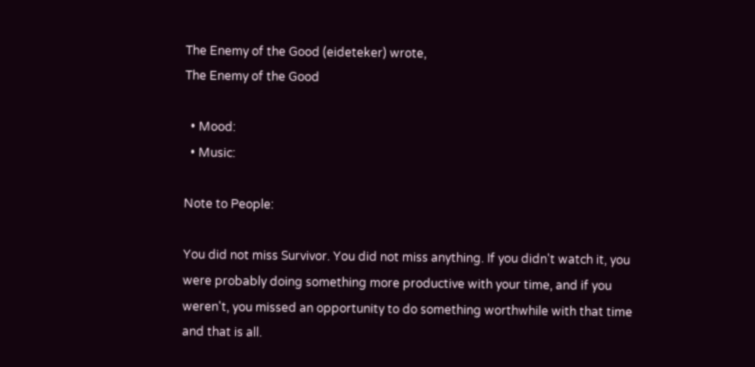The Enemy of the Good (eideteker) wrote,
The Enemy of the Good

  • Mood:
  • Music:

Note to People:

You did not miss Survivor. You did not miss anything. If you didn't watch it, you were probably doing something more productive with your time, and if you weren't, you missed an opportunity to do something worthwhile with that time and that is all.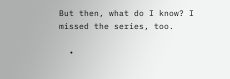But then, what do I know? I missed the series, too.

  •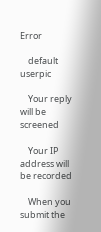Error

    default userpic

    Your reply will be screened

    Your IP address will be recorded

    When you submit the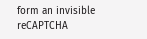form an invisible reCAPTCHA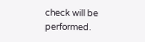check will be performed.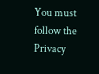You must follow the Privacy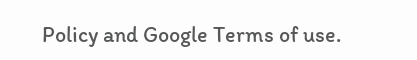Policy and Google Terms of use.